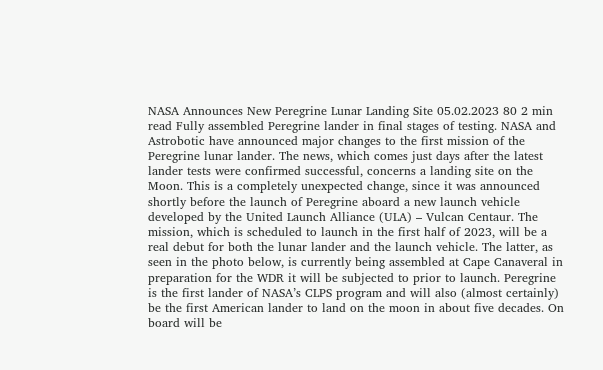NASA Announces New Peregrine Lunar Landing Site 05.02.2023 80 2 min read Fully assembled Peregrine lander in final stages of testing. NASA and Astrobotic have announced major changes to the first mission of the Peregrine lunar lander. The news, which comes just days after the latest lander tests were confirmed successful, concerns a landing site on the Moon. This is a completely unexpected change, since it was announced shortly before the launch of Peregrine aboard a new launch vehicle developed by the United Launch Alliance (ULA) – Vulcan Centaur. The mission, which is scheduled to launch in the first half of 2023, will be a real debut for both the lunar lander and the launch vehicle. The latter, as seen in the photo below, is currently being assembled at Cape Canaveral in preparation for the WDR it will be subjected to prior to launch. Peregrine is the first lander of NASA’s CLPS program and will also (almost certainly) be the first American lander to land on the moon in about five decades. On board will be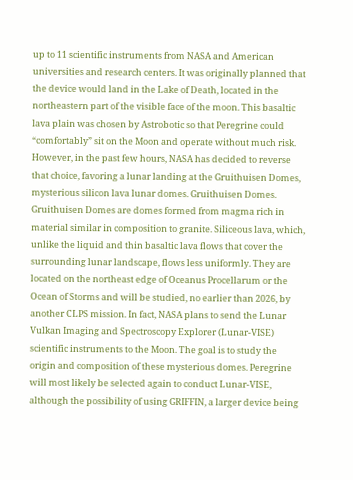up to 11 scientific instruments from NASA and American universities and research centers. It was originally planned that the device would land in the Lake of Death, located in the northeastern part of the visible face of the moon. This basaltic lava plain was chosen by Astrobotic so that Peregrine could “comfortably” sit on the Moon and operate without much risk. However, in the past few hours, NASA has decided to reverse that choice, favoring a lunar landing at the Gruithuisen Domes, mysterious silicon lava lunar domes. Gruithuisen Domes. Gruithuisen Domes are domes formed from magma rich in material similar in composition to granite. Siliceous lava, which, unlike the liquid and thin basaltic lava flows that cover the surrounding lunar landscape, flows less uniformly. They are located on the northeast edge of Oceanus Procellarum or the Ocean of Storms and will be studied, no earlier than 2026, by another CLPS mission. In fact, NASA plans to send the Lunar Vulkan Imaging and Spectroscopy Explorer (Lunar-VISE) scientific instruments to the Moon. The goal is to study the origin and composition of these mysterious domes. Peregrine will most likely be selected again to conduct Lunar-VISE, although the possibility of using GRIFFIN, a larger device being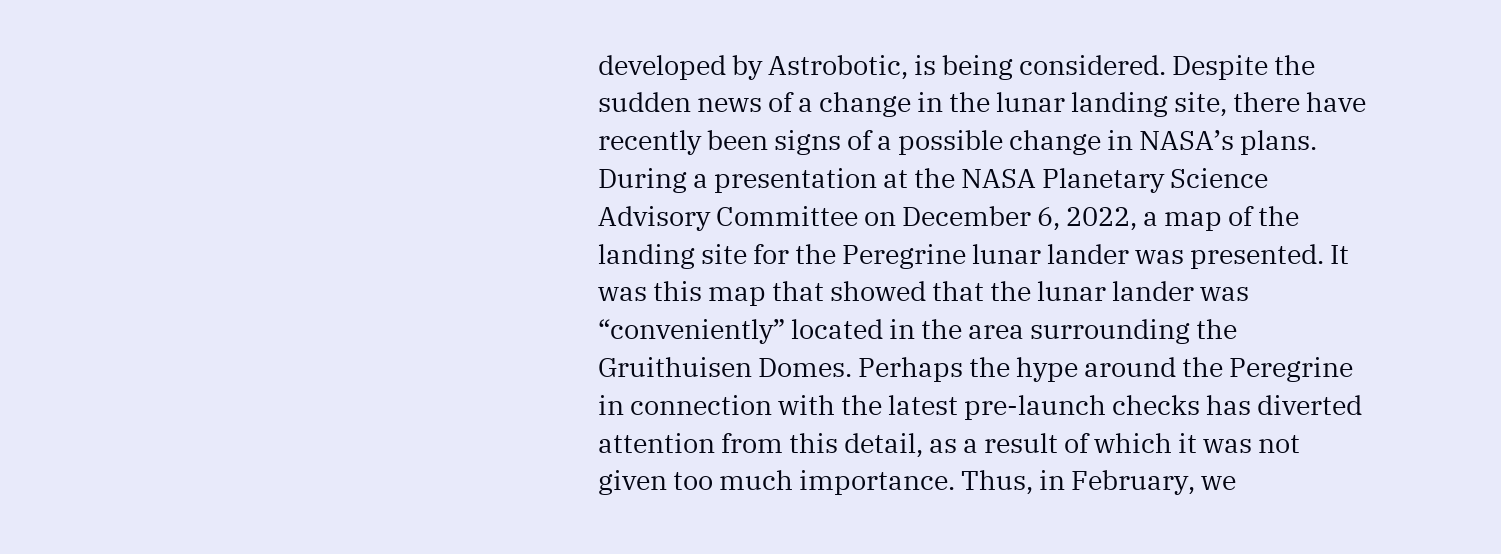developed by Astrobotic, is being considered. Despite the sudden news of a change in the lunar landing site, there have recently been signs of a possible change in NASA’s plans. During a presentation at the NASA Planetary Science Advisory Committee on December 6, 2022, a map of the landing site for the Peregrine lunar lander was presented. It was this map that showed that the lunar lander was “conveniently” located in the area surrounding the Gruithuisen Domes. Perhaps the hype around the Peregrine in connection with the latest pre-launch checks has diverted attention from this detail, as a result of which it was not given too much importance. Thus, in February, we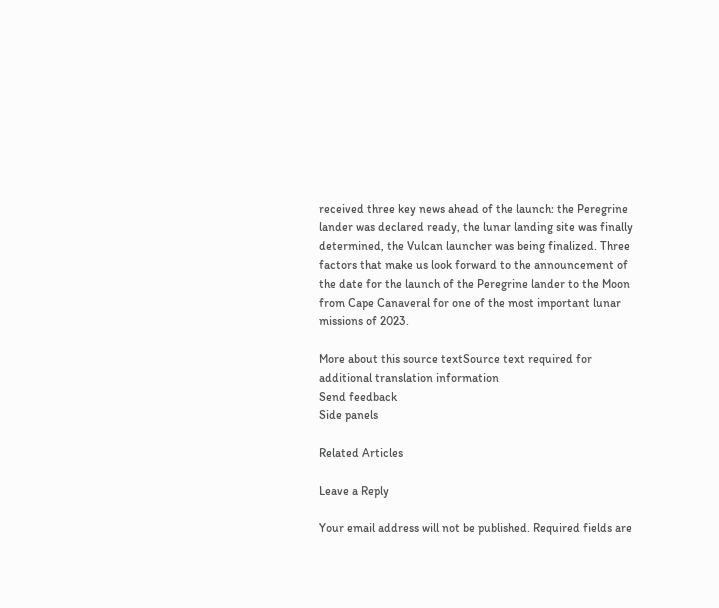received three key news ahead of the launch: the Peregrine lander was declared ready, the lunar landing site was finally determined, the Vulcan launcher was being finalized. Three factors that make us look forward to the announcement of the date for the launch of the Peregrine lander to the Moon from Cape Canaveral for one of the most important lunar missions of 2023.

More about this source textSource text required for additional translation information
Send feedback
Side panels

Related Articles

Leave a Reply

Your email address will not be published. Required fields are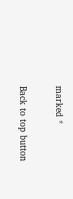marked *

Back to top button